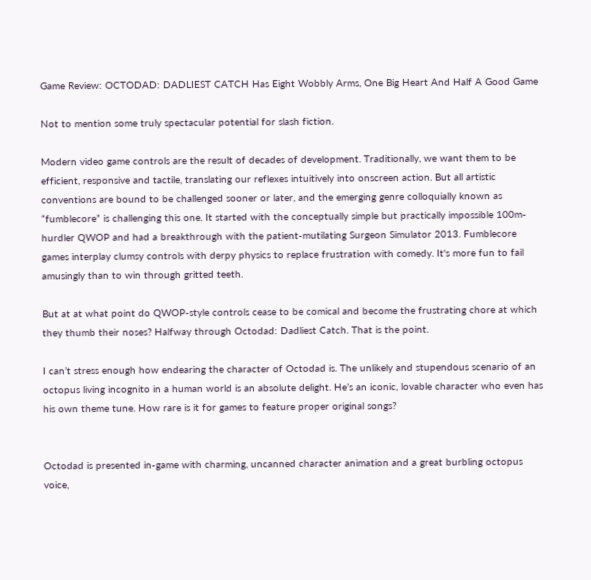Game Review: OCTODAD: DADLIEST CATCH Has Eight Wobbly Arms, One Big Heart And Half A Good Game

Not to mention some truly spectacular potential for slash fiction.

Modern video game controls are the result of decades of development. Traditionally, we want them to be efficient, responsive and tactile, translating our reflexes intuitively into onscreen action. But all artistic conventions are bound to be challenged sooner or later, and the emerging genre colloquially known as “fumblecore” is challenging this one. It started with the conceptually simple but practically impossible 100m-hurdler QWOP and had a breakthrough with the patient-mutilating Surgeon Simulator 2013. Fumblecore games interplay clumsy controls with derpy physics to replace frustration with comedy. It's more fun to fail amusingly than to win through gritted teeth.

But at at what point do QWOP-style controls cease to be comical and become the frustrating chore at which they thumb their noses? Halfway through Octodad: Dadliest Catch. That is the point.

I can’t stress enough how endearing the character of Octodad is. The unlikely and stupendous scenario of an octopus living incognito in a human world is an absolute delight. He’s an iconic, lovable character who even has his own theme tune. How rare is it for games to feature proper original songs?


Octodad is presented in-game with charming, uncanned character animation and a great burbling octopus voice,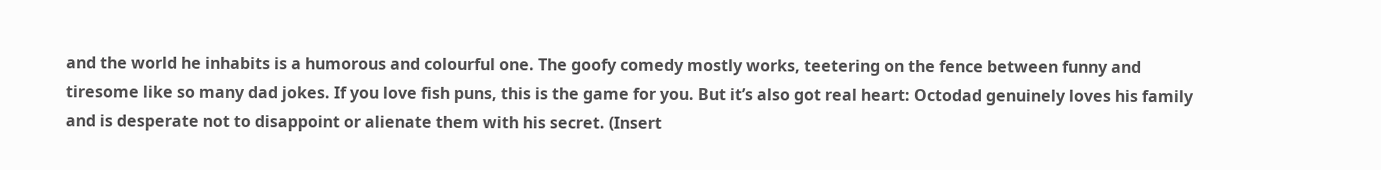and the world he inhabits is a humorous and colourful one. The goofy comedy mostly works, teetering on the fence between funny and tiresome like so many dad jokes. If you love fish puns, this is the game for you. But it’s also got real heart: Octodad genuinely loves his family and is desperate not to disappoint or alienate them with his secret. (Insert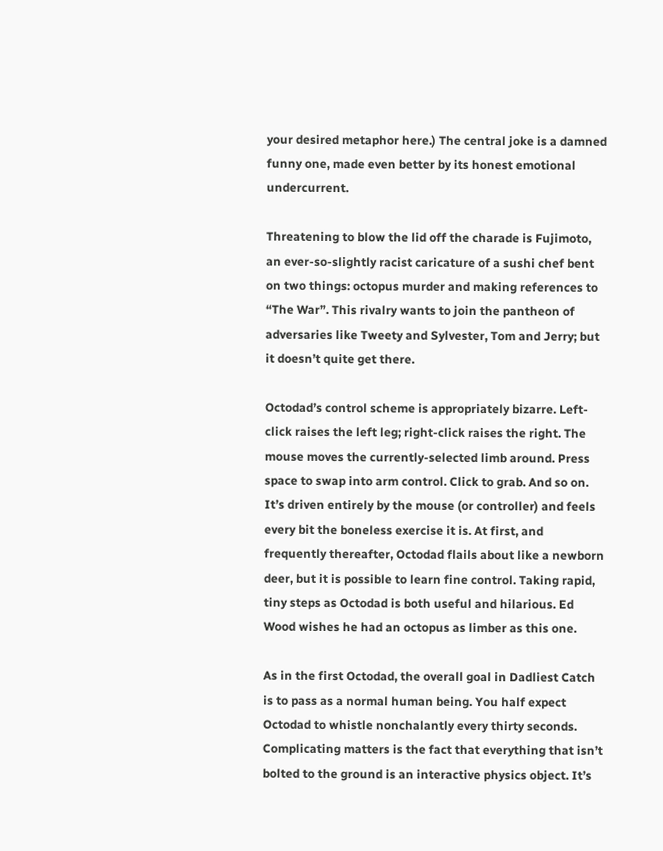your desired metaphor here.) The central joke is a damned funny one, made even better by its honest emotional undercurrent.

Threatening to blow the lid off the charade is Fujimoto, an ever-so-slightly racist caricature of a sushi chef bent on two things: octopus murder and making references to “The War”. This rivalry wants to join the pantheon of adversaries like Tweety and Sylvester, Tom and Jerry; but it doesn’t quite get there.

Octodad’s control scheme is appropriately bizarre. Left-click raises the left leg; right-click raises the right. The mouse moves the currently-selected limb around. Press space to swap into arm control. Click to grab. And so on. It’s driven entirely by the mouse (or controller) and feels every bit the boneless exercise it is. At first, and frequently thereafter, Octodad flails about like a newborn deer, but it is possible to learn fine control. Taking rapid, tiny steps as Octodad is both useful and hilarious. Ed Wood wishes he had an octopus as limber as this one.

As in the first Octodad, the overall goal in Dadliest Catch is to pass as a normal human being. You half expect Octodad to whistle nonchalantly every thirty seconds. Complicating matters is the fact that everything that isn’t bolted to the ground is an interactive physics object. It’s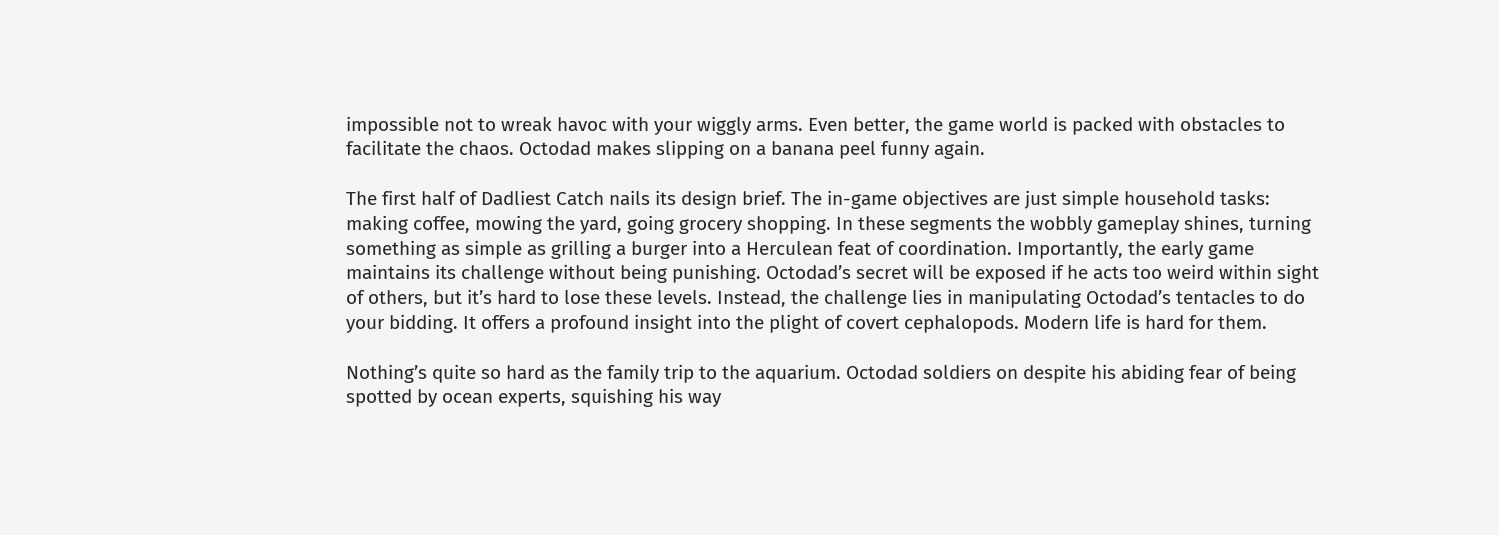impossible not to wreak havoc with your wiggly arms. Even better, the game world is packed with obstacles to facilitate the chaos. Octodad makes slipping on a banana peel funny again.

The first half of Dadliest Catch nails its design brief. The in-game objectives are just simple household tasks: making coffee, mowing the yard, going grocery shopping. In these segments the wobbly gameplay shines, turning something as simple as grilling a burger into a Herculean feat of coordination. Importantly, the early game maintains its challenge without being punishing. Octodad’s secret will be exposed if he acts too weird within sight of others, but it’s hard to lose these levels. Instead, the challenge lies in manipulating Octodad’s tentacles to do your bidding. It offers a profound insight into the plight of covert cephalopods. Modern life is hard for them.

Nothing’s quite so hard as the family trip to the aquarium. Octodad soldiers on despite his abiding fear of being spotted by ocean experts, squishing his way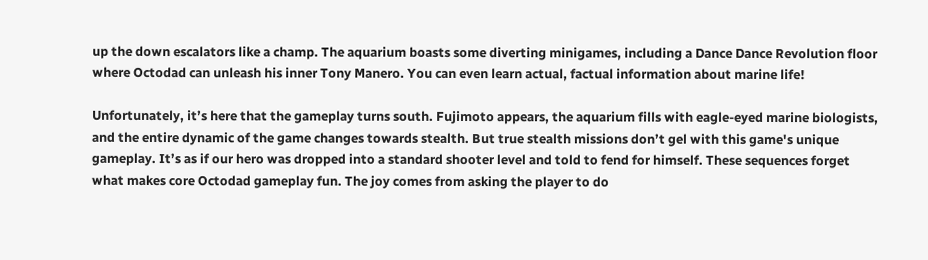up the down escalators like a champ. The aquarium boasts some diverting minigames, including a Dance Dance Revolution floor where Octodad can unleash his inner Tony Manero. You can even learn actual, factual information about marine life!

Unfortunately, it’s here that the gameplay turns south. Fujimoto appears, the aquarium fills with eagle-eyed marine biologists, and the entire dynamic of the game changes towards stealth. But true stealth missions don’t gel with this game's unique gameplay. It’s as if our hero was dropped into a standard shooter level and told to fend for himself. These sequences forget what makes core Octodad gameplay fun. The joy comes from asking the player to do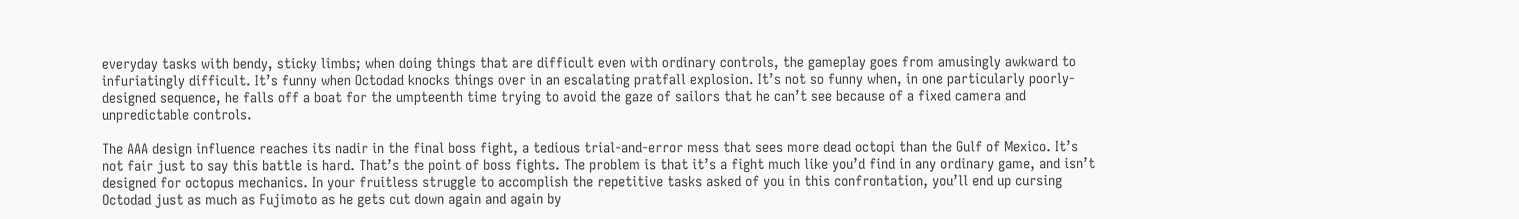everyday tasks with bendy, sticky limbs; when doing things that are difficult even with ordinary controls, the gameplay goes from amusingly awkward to infuriatingly difficult. It’s funny when Octodad knocks things over in an escalating pratfall explosion. It’s not so funny when, in one particularly poorly-designed sequence, he falls off a boat for the umpteenth time trying to avoid the gaze of sailors that he can’t see because of a fixed camera and unpredictable controls.

The AAA design influence reaches its nadir in the final boss fight, a tedious trial-and-error mess that sees more dead octopi than the Gulf of Mexico. It’s not fair just to say this battle is hard. That’s the point of boss fights. The problem is that it’s a fight much like you’d find in any ordinary game, and isn’t designed for octopus mechanics. In your fruitless struggle to accomplish the repetitive tasks asked of you in this confrontation, you’ll end up cursing Octodad just as much as Fujimoto as he gets cut down again and again by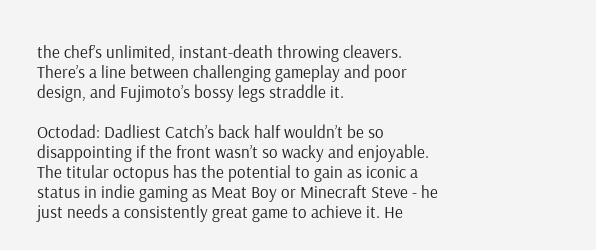the chef’s unlimited, instant-death throwing cleavers. There’s a line between challenging gameplay and poor design, and Fujimoto’s bossy legs straddle it.

Octodad: Dadliest Catch’s back half wouldn’t be so disappointing if the front wasn’t so wacky and enjoyable. The titular octopus has the potential to gain as iconic a status in indie gaming as Meat Boy or Minecraft Steve - he just needs a consistently great game to achieve it. He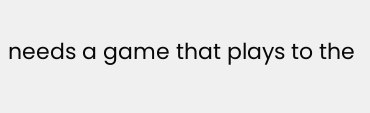needs a game that plays to the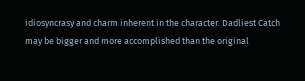idiosyncrasy and charm inherent in the character. Dadliest Catch may be bigger and more accomplished than the original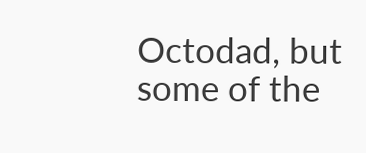Octodad, but some of the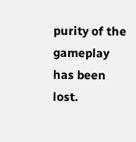purity of the gameplay has been lost.